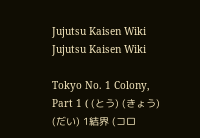Jujutsu Kaisen Wiki
Jujutsu Kaisen Wiki

Tokyo No. 1 Colony, Part 1 ( (とう) (きょう) (だい) 1結界 (コロ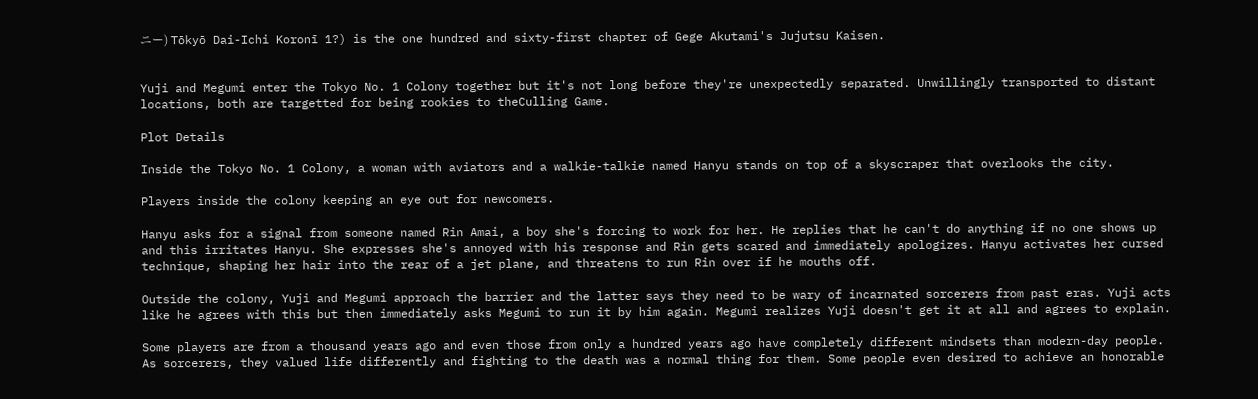ニー) Tōkyō Dai-Ichi Koronī 1?) is the one hundred and sixty-first chapter of Gege Akutami's Jujutsu Kaisen.


Yuji and Megumi enter the Tokyo No. 1 Colony together but it's not long before they're unexpectedly separated. Unwillingly transported to distant locations, both are targetted for being rookies to theCulling Game.

Plot Details

Inside the Tokyo No. 1 Colony, a woman with aviators and a walkie-talkie named Hanyu stands on top of a skyscraper that overlooks the city.

Players inside the colony keeping an eye out for newcomers.

Hanyu asks for a signal from someone named Rin Amai, a boy she's forcing to work for her. He replies that he can't do anything if no one shows up and this irritates Hanyu. She expresses she's annoyed with his response and Rin gets scared and immediately apologizes. Hanyu activates her cursed technique, shaping her hair into the rear of a jet plane, and threatens to run Rin over if he mouths off.

Outside the colony, Yuji and Megumi approach the barrier and the latter says they need to be wary of incarnated sorcerers from past eras. Yuji acts like he agrees with this but then immediately asks Megumi to run it by him again. Megumi realizes Yuji doesn't get it at all and agrees to explain.

Some players are from a thousand years ago and even those from only a hundred years ago have completely different mindsets than modern-day people. As sorcerers, they valued life differently and fighting to the death was a normal thing for them. Some people even desired to achieve an honorable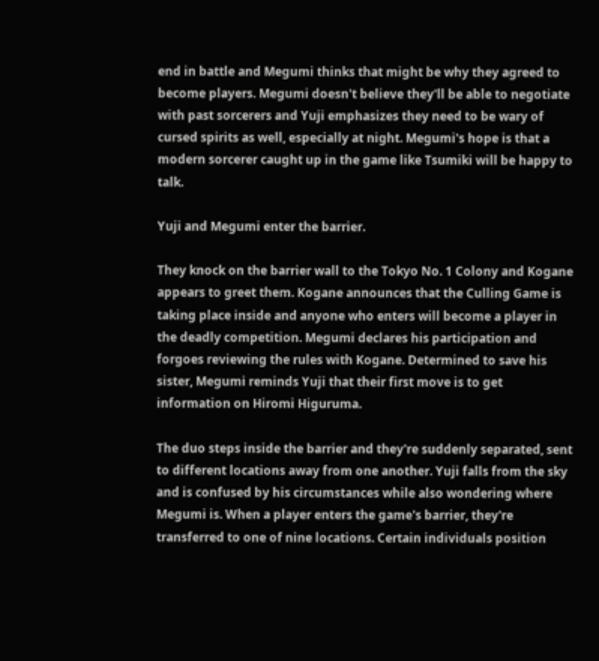end in battle and Megumi thinks that might be why they agreed to become players. Megumi doesn't believe they'll be able to negotiate with past sorcerers and Yuji emphasizes they need to be wary of cursed spirits as well, especially at night. Megumi's hope is that a modern sorcerer caught up in the game like Tsumiki will be happy to talk.

Yuji and Megumi enter the barrier.

They knock on the barrier wall to the Tokyo No. 1 Colony and Kogane appears to greet them. Kogane announces that the Culling Game is taking place inside and anyone who enters will become a player in the deadly competition. Megumi declares his participation and forgoes reviewing the rules with Kogane. Determined to save his sister, Megumi reminds Yuji that their first move is to get information on Hiromi Higuruma.

The duo steps inside the barrier and they're suddenly separated, sent to different locations away from one another. Yuji falls from the sky and is confused by his circumstances while also wondering where Megumi is. When a player enters the game's barrier, they're transferred to one of nine locations. Certain individuals position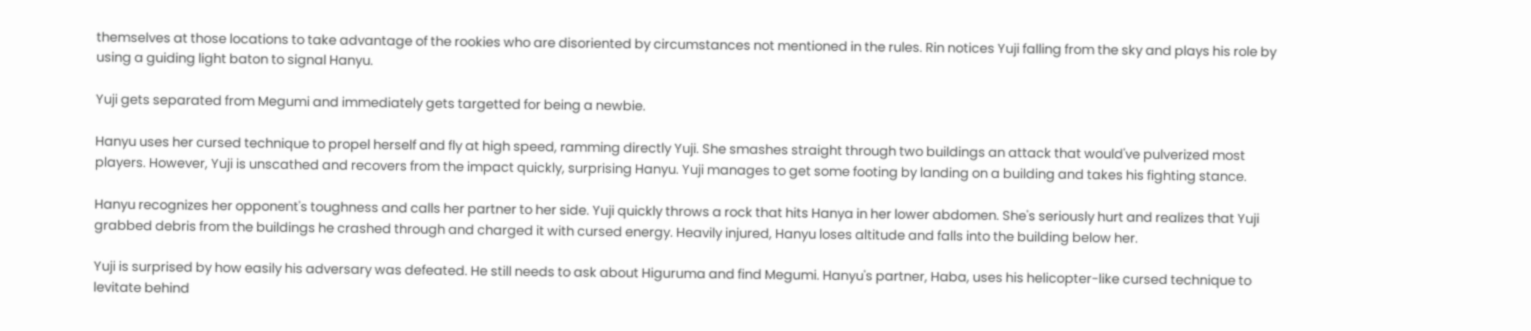themselves at those locations to take advantage of the rookies who are disoriented by circumstances not mentioned in the rules. Rin notices Yuji falling from the sky and plays his role by using a guiding light baton to signal Hanyu.

Yuji gets separated from Megumi and immediately gets targetted for being a newbie.

Hanyu uses her cursed technique to propel herself and fly at high speed, ramming directly Yuji. She smashes straight through two buildings an attack that would've pulverized most players. However, Yuji is unscathed and recovers from the impact quickly, surprising Hanyu. Yuji manages to get some footing by landing on a building and takes his fighting stance.

Hanyu recognizes her opponent's toughness and calls her partner to her side. Yuji quickly throws a rock that hits Hanya in her lower abdomen. She's seriously hurt and realizes that Yuji grabbed debris from the buildings he crashed through and charged it with cursed energy. Heavily injured, Hanyu loses altitude and falls into the building below her.

Yuji is surprised by how easily his adversary was defeated. He still needs to ask about Higuruma and find Megumi. Hanyu's partner, Haba, uses his helicopter-like cursed technique to levitate behind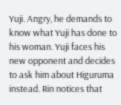Yuji. Angry, he demands to know what Yuji has done to his woman. Yuji faces his new opponent and decides to ask him about Higuruma instead. Rin notices that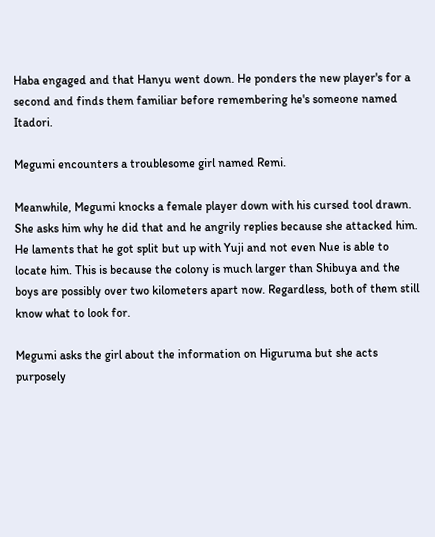Haba engaged and that Hanyu went down. He ponders the new player's for a second and finds them familiar before remembering he's someone named Itadori.

Megumi encounters a troublesome girl named Remi.

Meanwhile, Megumi knocks a female player down with his cursed tool drawn. She asks him why he did that and he angrily replies because she attacked him. He laments that he got split but up with Yuji and not even Nue is able to locate him. This is because the colony is much larger than Shibuya and the boys are possibly over two kilometers apart now. Regardless, both of them still know what to look for.

Megumi asks the girl about the information on Higuruma but she acts purposely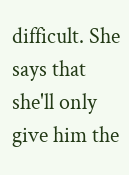difficult. She says that she'll only give him the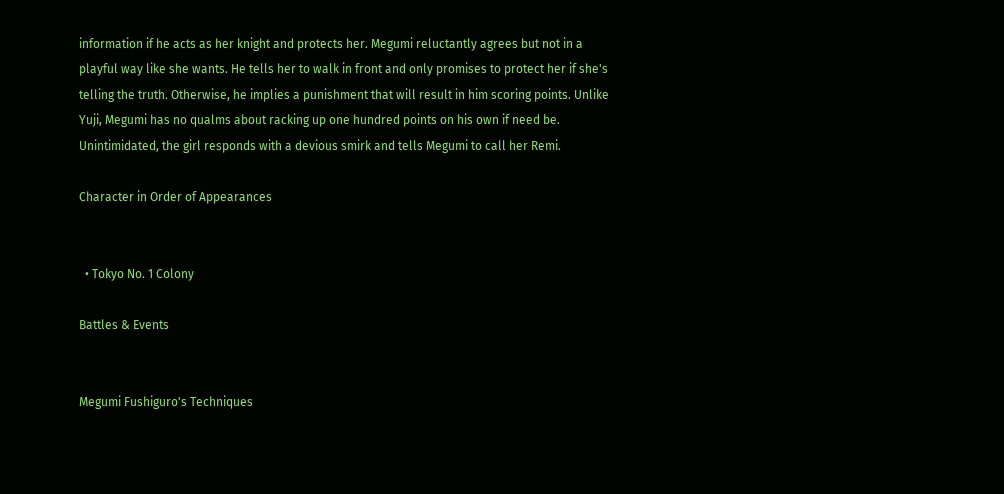information if he acts as her knight and protects her. Megumi reluctantly agrees but not in a playful way like she wants. He tells her to walk in front and only promises to protect her if she's telling the truth. Otherwise, he implies a punishment that will result in him scoring points. Unlike Yuji, Megumi has no qualms about racking up one hundred points on his own if need be. Unintimidated, the girl responds with a devious smirk and tells Megumi to call her Remi.

Character in Order of Appearances


  • Tokyo No. 1 Colony

Battles & Events


Megumi Fushiguro's Techniques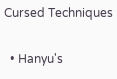Cursed Techniques

  • Hanyu's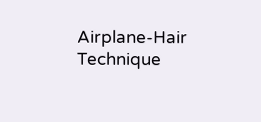Airplane-Hair Technique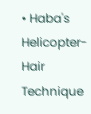• Haba's Helicopter-Hair Technique